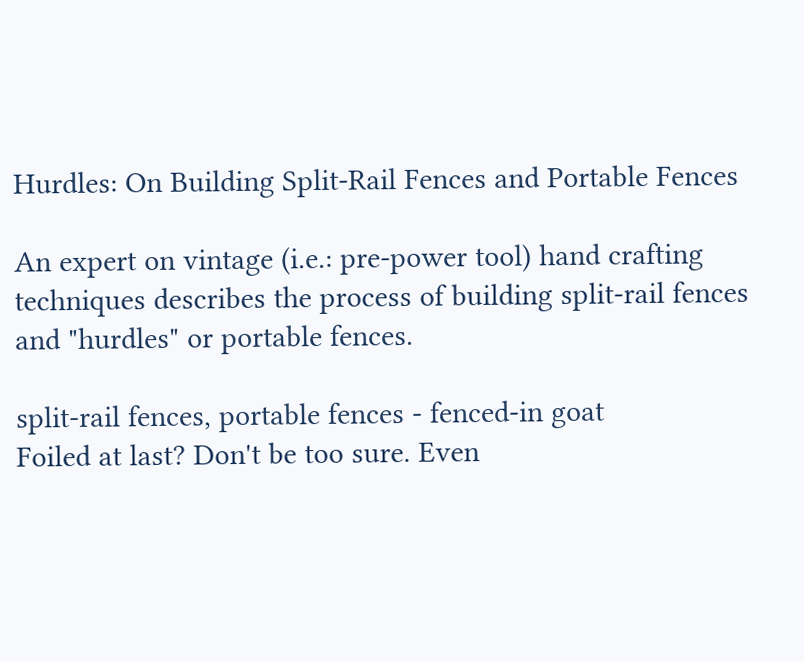Hurdles: On Building Split-Rail Fences and Portable Fences

An expert on vintage (i.e.: pre-power tool) hand crafting techniques describes the process of building split-rail fences and "hurdles" or portable fences.

split-rail fences, portable fences - fenced-in goat
Foiled at last? Don't be too sure. Even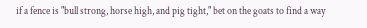if a fence is "bull strong, horse high, and pig tight," bet on the goats to find a way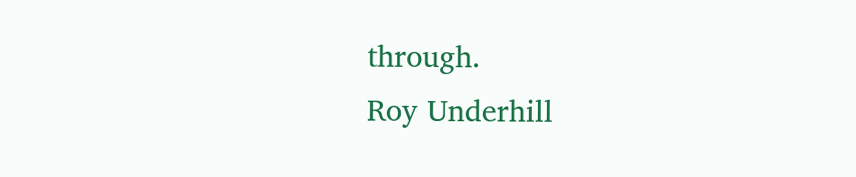through.
Roy Underhill